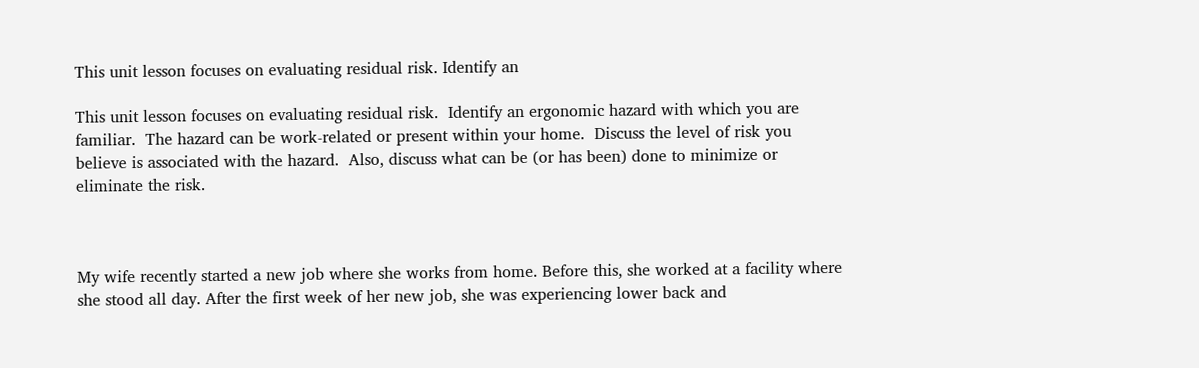This unit lesson focuses on evaluating residual risk. Identify an

This unit lesson focuses on evaluating residual risk.  Identify an ergonomic hazard with which you are familiar.  The hazard can be work-related or present within your home.  Discuss the level of risk you believe is associated with the hazard.  Also, discuss what can be (or has been) done to minimize or eliminate the risk.



My wife recently started a new job where she works from home. Before this, she worked at a facility where she stood all day. After the first week of her new job, she was experiencing lower back and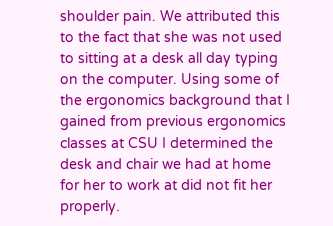shoulder pain. We attributed this to the fact that she was not used to sitting at a desk all day typing on the computer. Using some of the ergonomics background that I gained from previous ergonomics classes at CSU I determined the desk and chair we had at home for her to work at did not fit her properly.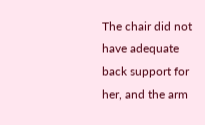The chair did not have adequate back support for her, and the arm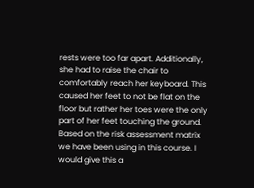rests were too far apart. Additionally, she had to raise the chair to comfortably reach her keyboard. This caused her feet to not be flat on the floor but rather her toes were the only part of her feet touching the ground. Based on the risk assessment matrix we have been using in this course. I would give this a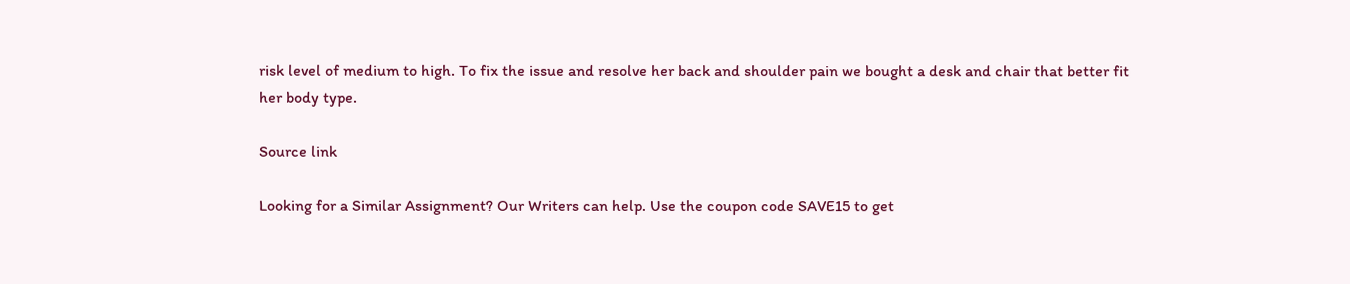risk level of medium to high. To fix the issue and resolve her back and shoulder pain we bought a desk and chair that better fit her body type.

Source link

Looking for a Similar Assignment? Our Writers can help. Use the coupon code SAVE15 to get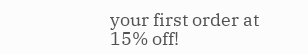your first order at 15% off!